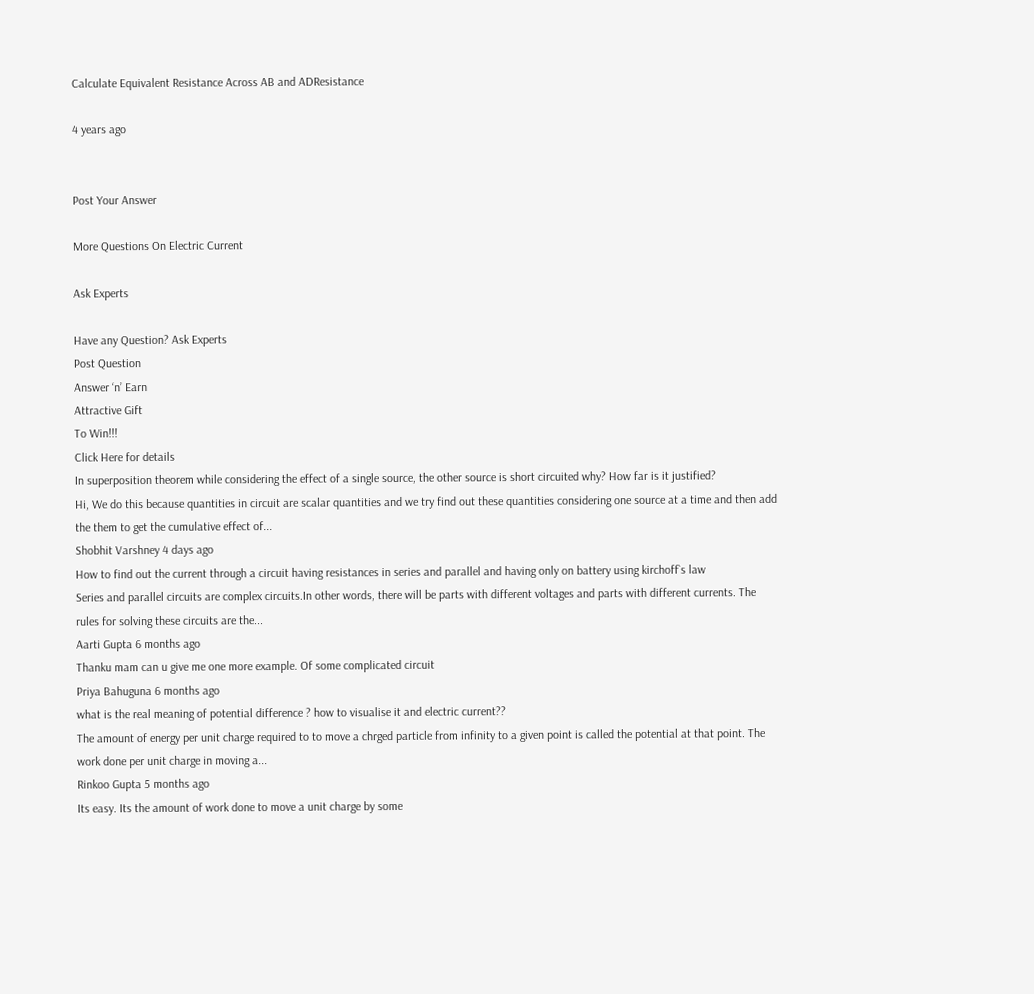Calculate Equivalent Resistance Across AB and ADResistance

4 years ago


Post Your Answer

More Questions On Electric Current

Ask Experts

Have any Question? Ask Experts
Post Question
Answer ‘n’ Earn
Attractive Gift
To Win!!!
Click Here for details
In superposition theorem while considering the effect of a single source, the other source is short circuited why? How far is it justified?
Hi, We do this because quantities in circuit are scalar quantities and we try find out these quantities considering one source at a time and then add the them to get the cumulative effect of...
Shobhit Varshney 4 days ago
How to find out the current through a circuit having resistances in series and parallel and having only on battery using kirchoff`s law
Series and parallel circuits are complex circuits.In other words, there will be parts with different voltages and parts with different currents. The rules for solving these circuits are the...
Aarti Gupta 6 months ago
Thanku mam can u give me one more example. Of some complicated circuit
Priya Bahuguna 6 months ago
what is the real meaning of potential difference ? how to visualise it and electric current??
The amount of energy per unit charge required to to move a chrged particle from infinity to a given point is called the potential at that point. The work done per unit charge in moving a...
Rinkoo Gupta 5 months ago
Its easy. Its the amount of work done to move a unit charge by some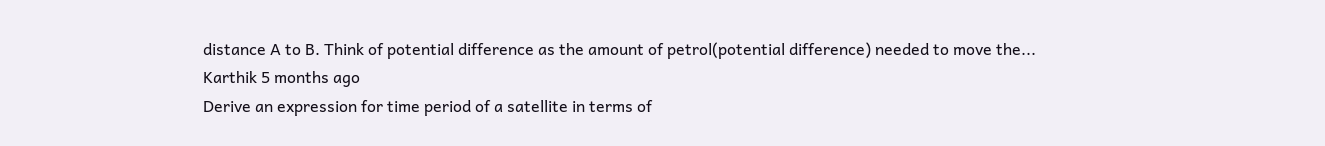distance A to B. Think of potential difference as the amount of petrol(potential difference) needed to move the...
Karthik 5 months ago
Derive an expression for time period of a satellite in terms of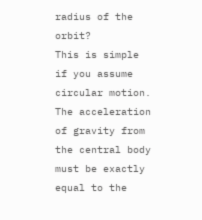radius of the orbit?
This is simple if you assume circular motion. The acceleration of gravity from the central body must be exactly equal to the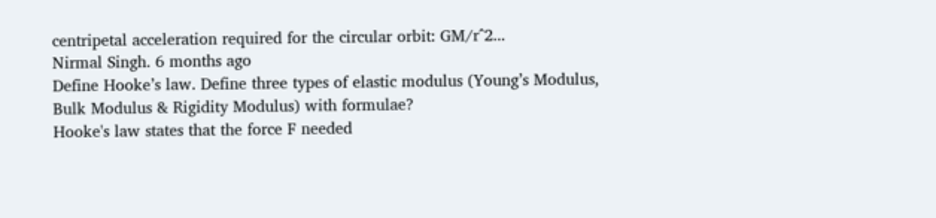centripetal acceleration required for the circular orbit: GM/r^2...
Nirmal Singh. 6 months ago
Define Hooke’s law. Define three types of elastic modulus (Young’s Modulus, Bulk Modulus & Rigidity Modulus) with formulae?
Hooke's law states that the force F needed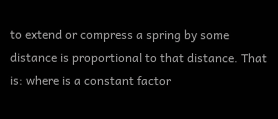to extend or compress a spring by some distance is proportional to that distance. That is: where is a constant factor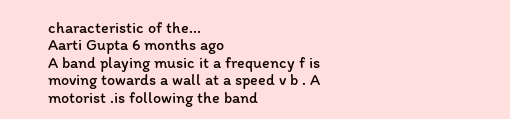characteristic of the...
Aarti Gupta 6 months ago
A band playing music it a frequency f is moving towards a wall at a speed v b . A motorist .is following the band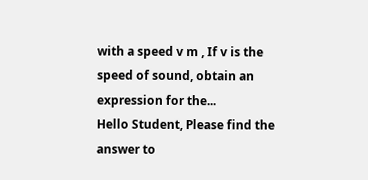with a speed v m , If v is the speed of sound, obtain an expression for the...
Hello Student, Please find the answer to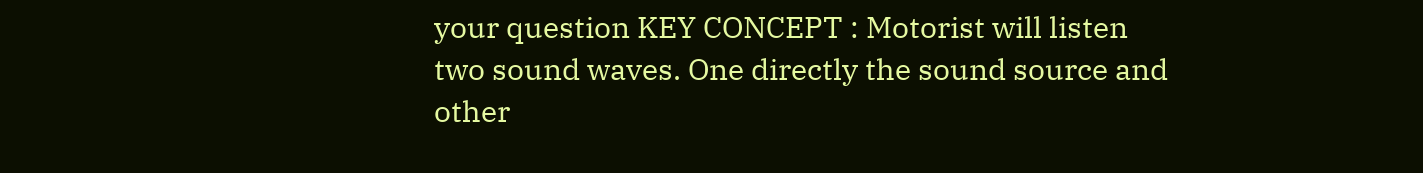your question KEY CONCEPT : Motorist will listen two sound waves. One directly the sound source and other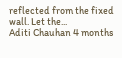reflected from the fixed wall. Let the...
Aditi Chauhan 4 months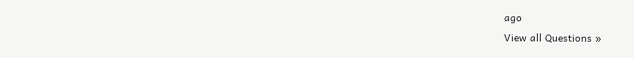ago
View all Questions »